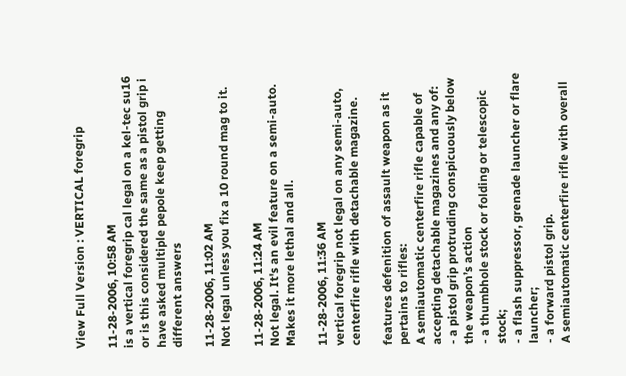View Full Version : VERTICAL foregrip

11-28-2006, 10:58 AM
is a vertical foregrip cal legal on a kel-tec su16 or is this considered the same as a pistol grip i have asked multiple pepole keep getting different answers

11-28-2006, 11:02 AM
Not legal unless you fix a 10 round mag to it.

11-28-2006, 11:24 AM
Not legal. It's an evil feature on a semi-auto. Makes it more lethal and all.

11-28-2006, 11:36 AM
vertical foregrip not legal on any semi-auto, centerfire rifle with detachable magazine.

features defenition of assault weapon as it pertains to rifles:
A semiautomatic centerfire rifle capable of accepting detachable magazines and any of:
- a pistol grip protruding conspicuously below the weapon’s action
- a thumbhole stock or folding or telescopic stock;
- a flash suppressor, grenade launcher or flare launcher;
- a forward pistol grip.
A semiautomatic centerfire rifle with overall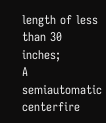length of less than 30 inches;
A semiautomatic centerfire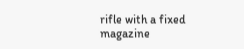rifle with a fixed magazine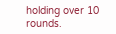holding over 10 rounds.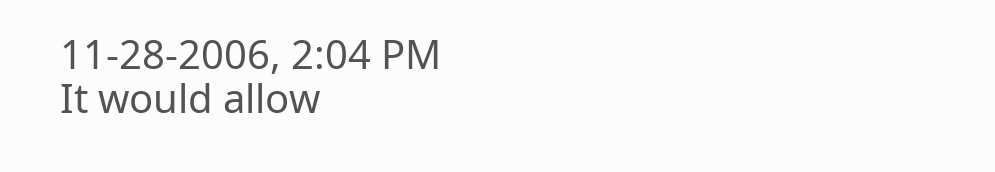11-28-2006, 2:04 PM
It would allow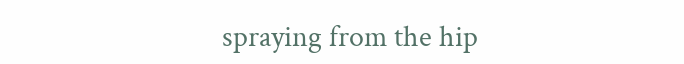spraying from the hip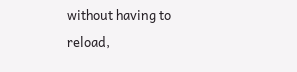without having to reload,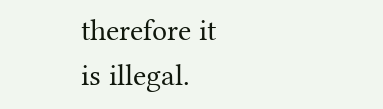therefore it is illegal.